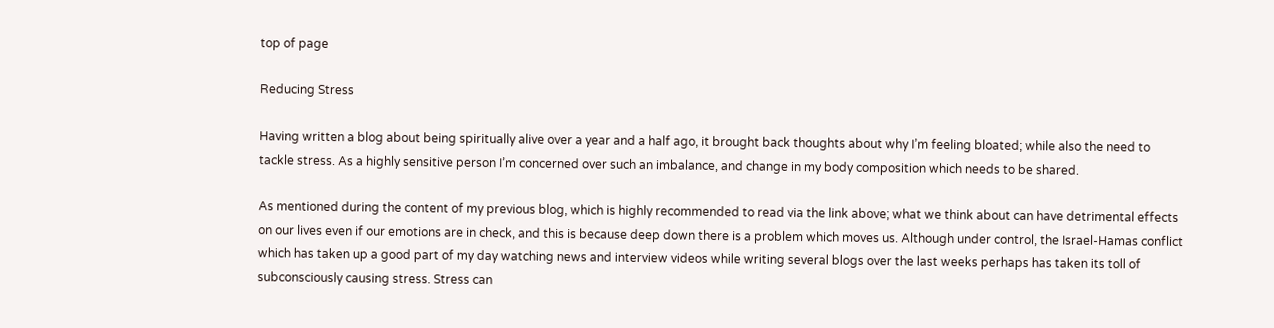top of page

Reducing Stress

Having written a blog about being spiritually alive over a year and a half ago, it brought back thoughts about why I’m feeling bloated; while also the need to tackle stress. As a highly sensitive person I’m concerned over such an imbalance, and change in my body composition which needs to be shared.

As mentioned during the content of my previous blog, which is highly recommended to read via the link above; what we think about can have detrimental effects on our lives even if our emotions are in check, and this is because deep down there is a problem which moves us. Although under control, the Israel-Hamas conflict which has taken up a good part of my day watching news and interview videos while writing several blogs over the last weeks perhaps has taken its toll of subconsciously causing stress. Stress can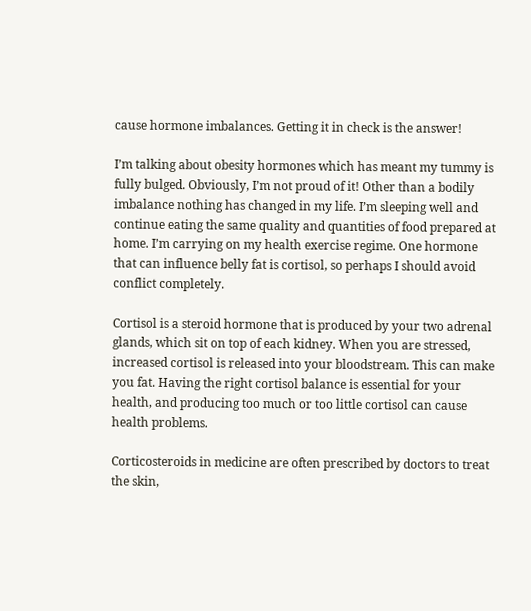cause hormone imbalances. Getting it in check is the answer!

I’m talking about obesity hormones which has meant my tummy is fully bulged. Obviously, I’m not proud of it! Other than a bodily imbalance nothing has changed in my life. I’m sleeping well and continue eating the same quality and quantities of food prepared at home. I’m carrying on my health exercise regime. One hormone that can influence belly fat is cortisol, so perhaps I should avoid conflict completely.

Cortisol is a steroid hormone that is produced by your two adrenal glands, which sit on top of each kidney. When you are stressed, increased cortisol is released into your bloodstream. This can make you fat. Having the right cortisol balance is essential for your health, and producing too much or too little cortisol can cause health problems.

Corticosteroids in medicine are often prescribed by doctors to treat the skin,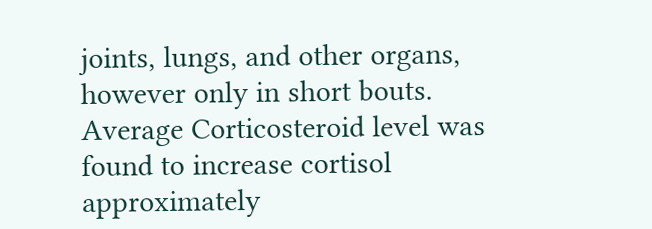joints, lungs, and other organs, however only in short bouts. Average Corticosteroid level was found to increase cortisol approximately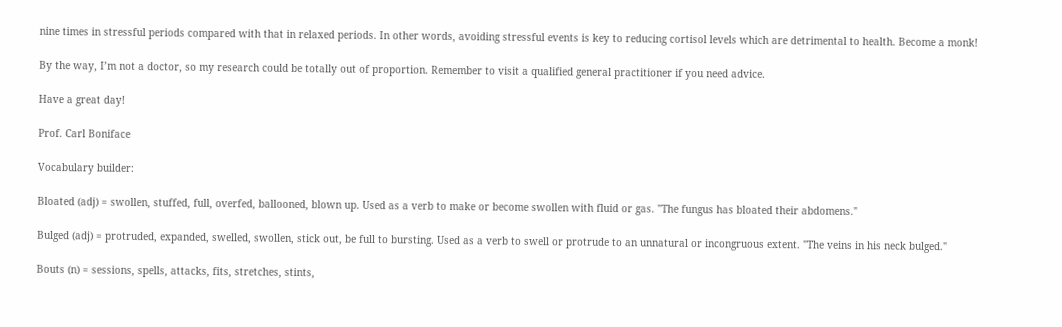nine times in stressful periods compared with that in relaxed periods. In other words, avoiding stressful events is key to reducing cortisol levels which are detrimental to health. Become a monk!

By the way, I’m not a doctor, so my research could be totally out of proportion. Remember to visit a qualified general practitioner if you need advice.

Have a great day!

Prof. Carl Boniface

Vocabulary builder:

Bloated (adj) = swollen, stuffed, full, overfed, ballooned, blown up. Used as a verb to make or become swollen with fluid or gas. "The fungus has bloated their abdomens."

Bulged (adj) = protruded, expanded, swelled, swollen, stick out, be full to bursting. Used as a verb to swell or protrude to an unnatural or incongruous extent. "The veins in his neck bulged."

Bouts (n) = sessions, spells, attacks, fits, stretches, stints,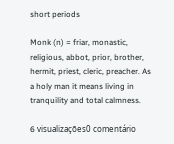short periods

Monk (n) = friar, monastic, religious, abbot, prior, brother, hermit, priest, cleric, preacher. As a holy man it means living in tranquility and total calmness.

6 visualizações0 comentário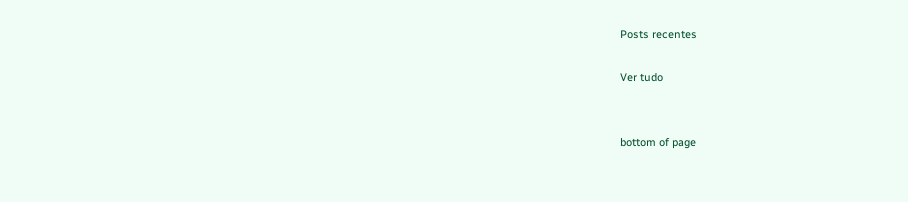Posts recentes

Ver tudo


bottom of page